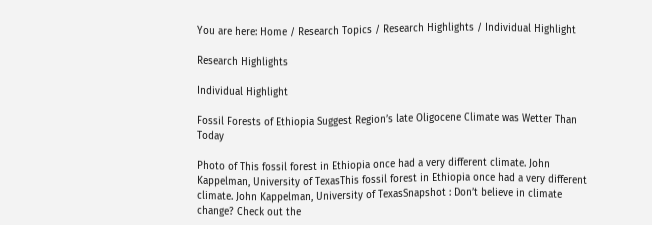You are here: Home / Research Topics / Research Highlights / Individual Highlight

Research Highlights

Individual Highlight

Fossil Forests of Ethiopia Suggest Region’s late Oligocene Climate was Wetter Than Today

Photo of This fossil forest in Ethiopia once had a very different climate. John Kappelman, University of TexasThis fossil forest in Ethiopia once had a very different climate. John Kappelman, University of TexasSnapshot : Don’t believe in climate change? Check out the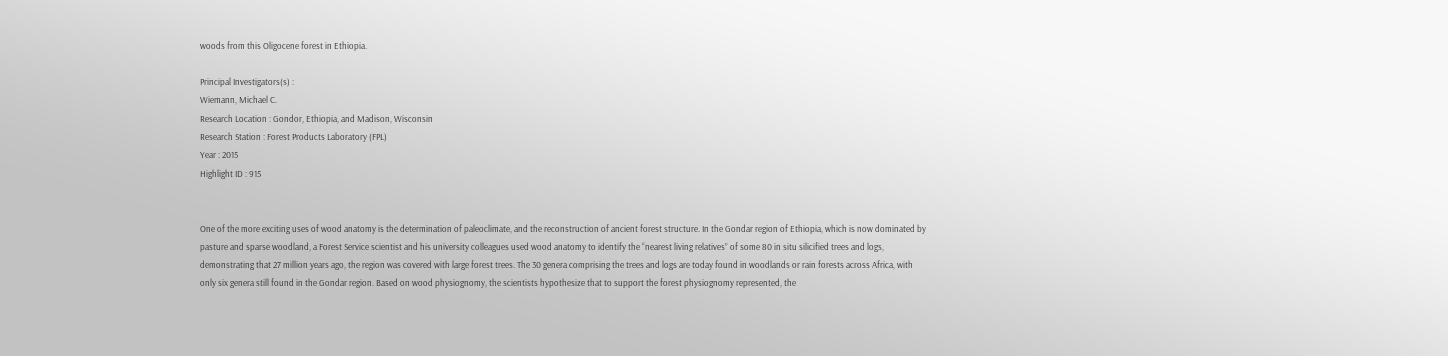woods from this Oligocene forest in Ethiopia.

Principal Investigators(s) :
Wiemann, Michael C.
Research Location : Gondor, Ethiopia, and Madison, Wisconsin
Research Station : Forest Products Laboratory (FPL)
Year : 2015
Highlight ID : 915


One of the more exciting uses of wood anatomy is the determination of paleoclimate, and the reconstruction of ancient forest structure. In the Gondar region of Ethiopia, which is now dominated by pasture and sparse woodland, a Forest Service scientist and his university colleagues used wood anatomy to identify the “nearest living relatives” of some 80 in situ silicified trees and logs, demonstrating that 27 million years ago, the region was covered with large forest trees. The 30 genera comprising the trees and logs are today found in woodlands or rain forests across Africa, with only six genera still found in the Gondar region. Based on wood physiognomy, the scientists hypothesize that to support the forest physiognomy represented, the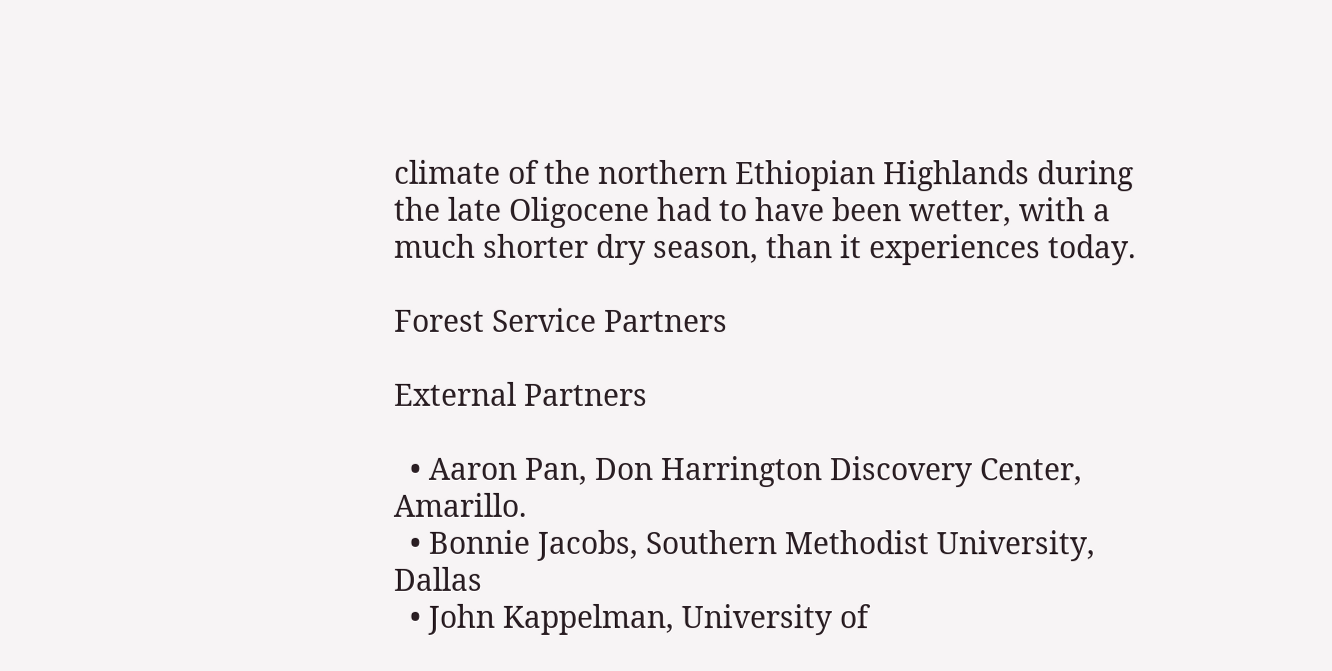climate of the northern Ethiopian Highlands during the late Oligocene had to have been wetter, with a much shorter dry season, than it experiences today.

Forest Service Partners

External Partners

  • Aaron Pan, Don Harrington Discovery Center, Amarillo.
  • Bonnie Jacobs, Southern Methodist University, Dallas
  • John Kappelman, University of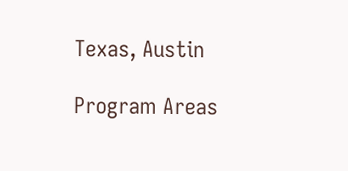Texas, Austin

Program Areas